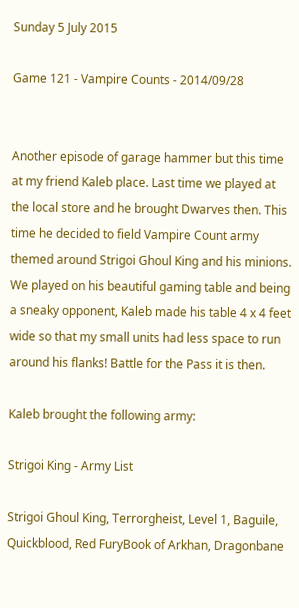Sunday 5 July 2015

Game 121 - Vampire Counts - 2014/09/28


Another episode of garage hammer but this time at my friend Kaleb place. Last time we played at the local store and he brought Dwarves then. This time he decided to field Vampire Count army themed around Strigoi Ghoul King and his minions. We played on his beautiful gaming table and being a sneaky opponent, Kaleb made his table 4 x 4 feet wide so that my small units had less space to run around his flanks! Battle for the Pass it is then.

Kaleb brought the following army:

Strigoi King - Army List

Strigoi Ghoul King, Terrorgheist, Level 1, Baguile, Quickblood, Red FuryBook of Arkhan, Dragonbane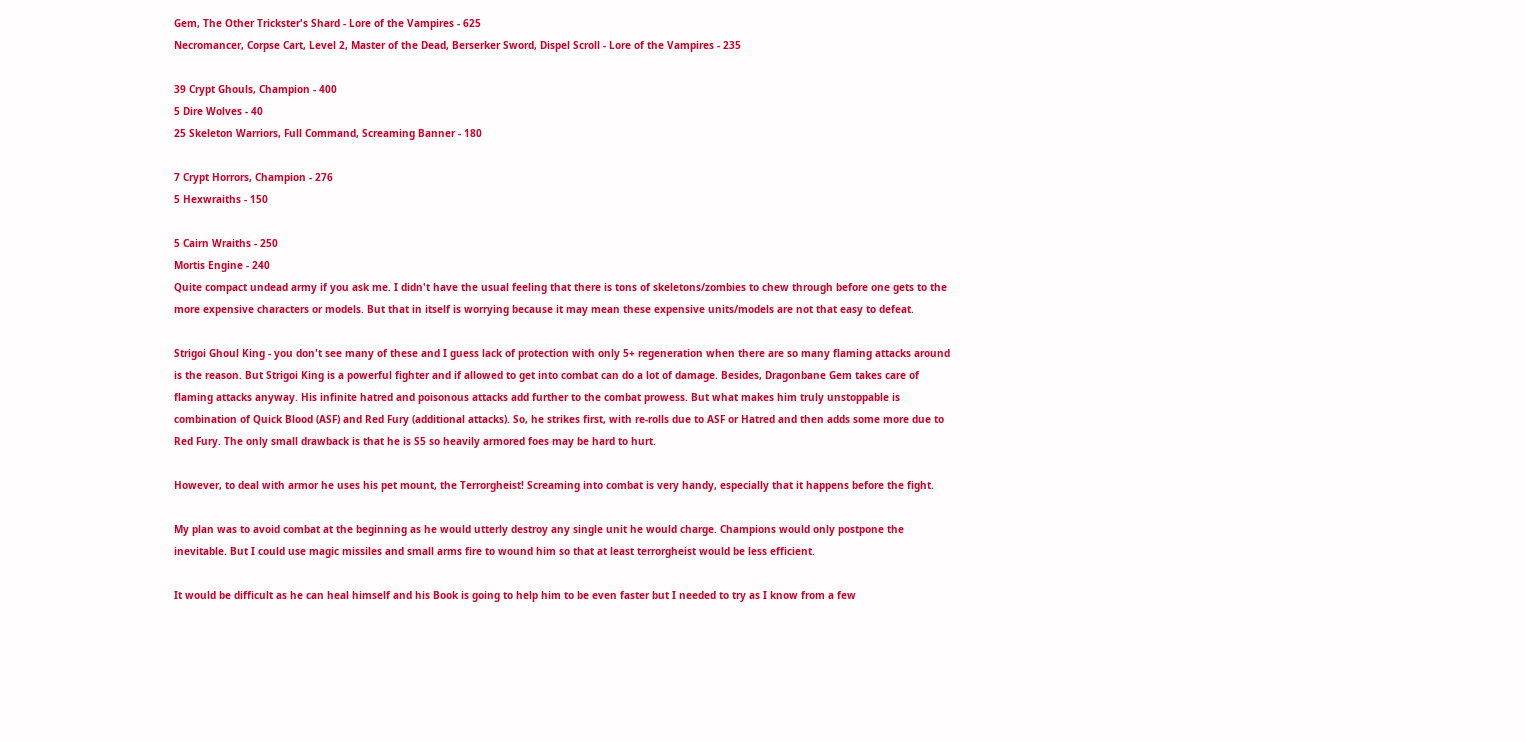Gem, The Other Trickster's Shard - Lore of the Vampires - 625
Necromancer, Corpse Cart, Level 2, Master of the Dead, Berserker Sword, Dispel Scroll - Lore of the Vampires - 235

39 Crypt Ghouls, Champion - 400
5 Dire Wolves - 40
25 Skeleton Warriors, Full Command, Screaming Banner - 180

7 Crypt Horrors, Champion - 276
5 Hexwraiths - 150

5 Cairn Wraiths - 250
Mortis Engine - 240
Quite compact undead army if you ask me. I didn't have the usual feeling that there is tons of skeletons/zombies to chew through before one gets to the more expensive characters or models. But that in itself is worrying because it may mean these expensive units/models are not that easy to defeat.

Strigoi Ghoul King - you don't see many of these and I guess lack of protection with only 5+ regeneration when there are so many flaming attacks around is the reason. But Strigoi King is a powerful fighter and if allowed to get into combat can do a lot of damage. Besides, Dragonbane Gem takes care of flaming attacks anyway. His infinite hatred and poisonous attacks add further to the combat prowess. But what makes him truly unstoppable is combination of Quick Blood (ASF) and Red Fury (additional attacks). So, he strikes first, with re-rolls due to ASF or Hatred and then adds some more due to Red Fury. The only small drawback is that he is S5 so heavily armored foes may be hard to hurt.

However, to deal with armor he uses his pet mount, the Terrorgheist! Screaming into combat is very handy, especially that it happens before the fight.

My plan was to avoid combat at the beginning as he would utterly destroy any single unit he would charge. Champions would only postpone the inevitable. But I could use magic missiles and small arms fire to wound him so that at least terrorgheist would be less efficient.

It would be difficult as he can heal himself and his Book is going to help him to be even faster but I needed to try as I know from a few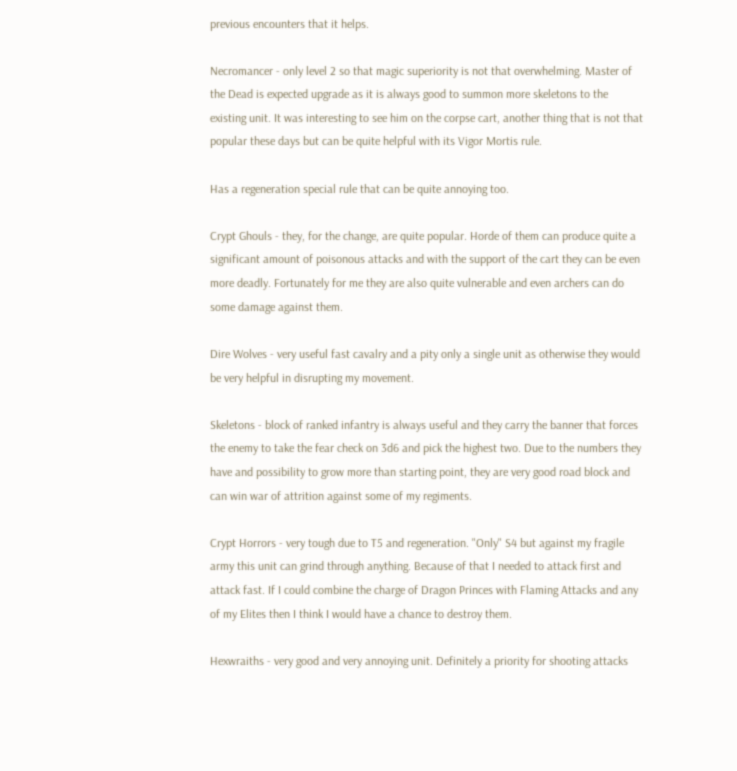previous encounters that it helps.

Necromancer - only level 2 so that magic superiority is not that overwhelming. Master of the Dead is expected upgrade as it is always good to summon more skeletons to the existing unit. It was interesting to see him on the corpse cart, another thing that is not that popular these days but can be quite helpful with its Vigor Mortis rule.

Has a regeneration special rule that can be quite annoying too.

Crypt Ghouls - they, for the change, are quite popular. Horde of them can produce quite a significant amount of poisonous attacks and with the support of the cart they can be even more deadly. Fortunately for me they are also quite vulnerable and even archers can do some damage against them.

Dire Wolves - very useful fast cavalry and a pity only a single unit as otherwise they would be very helpful in disrupting my movement.

Skeletons - block of ranked infantry is always useful and they carry the banner that forces the enemy to take the fear check on 3d6 and pick the highest two. Due to the numbers they have and possibility to grow more than starting point, they are very good road block and can win war of attrition against some of my regiments.

Crypt Horrors - very tough due to T5 and regeneration. "Only" S4 but against my fragile army this unit can grind through anything. Because of that I needed to attack first and attack fast. If I could combine the charge of Dragon Princes with Flaming Attacks and any of my Elites then I think I would have a chance to destroy them.

Hexwraiths - very good and very annoying unit. Definitely a priority for shooting attacks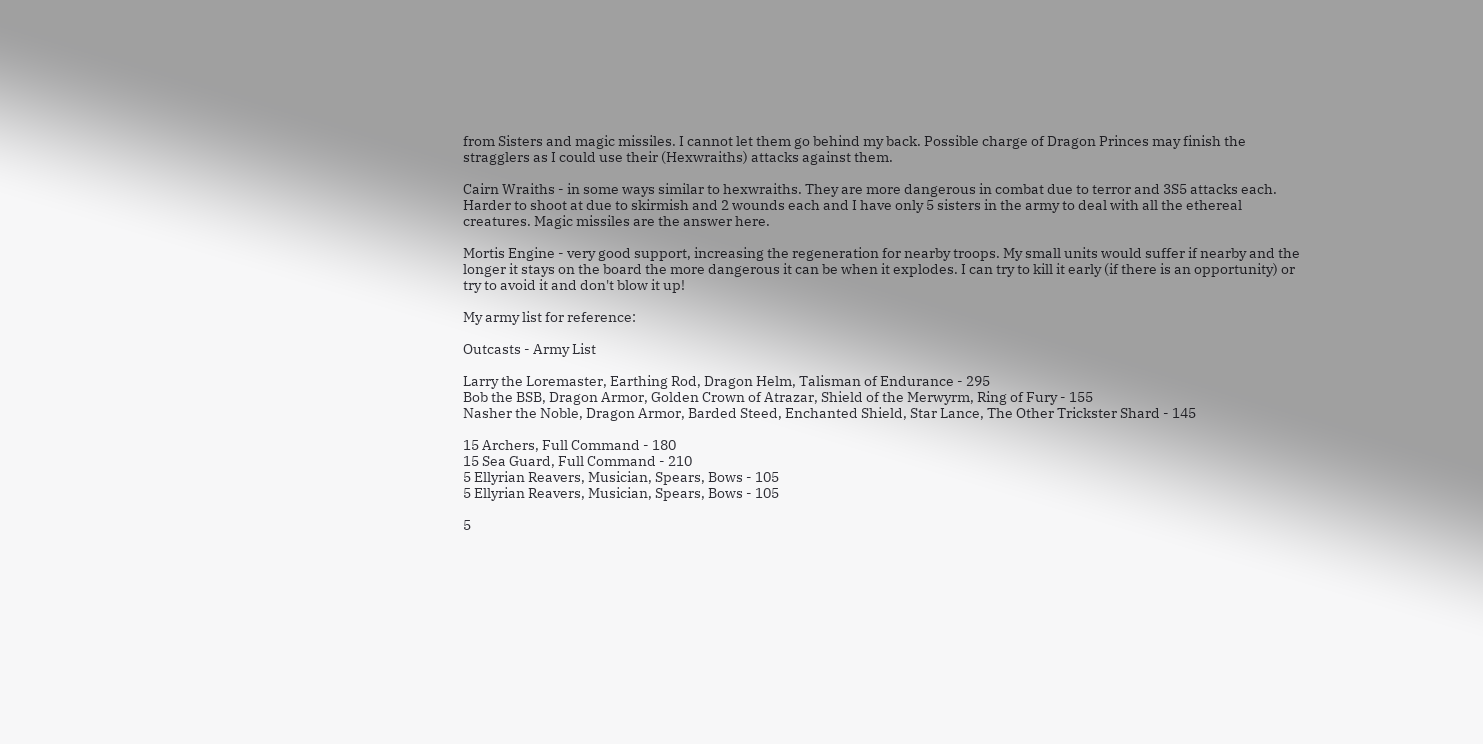from Sisters and magic missiles. I cannot let them go behind my back. Possible charge of Dragon Princes may finish the stragglers as I could use their (Hexwraiths) attacks against them.

Cairn Wraiths - in some ways similar to hexwraiths. They are more dangerous in combat due to terror and 3S5 attacks each. Harder to shoot at due to skirmish and 2 wounds each and I have only 5 sisters in the army to deal with all the ethereal creatures. Magic missiles are the answer here.

Mortis Engine - very good support, increasing the regeneration for nearby troops. My small units would suffer if nearby and the longer it stays on the board the more dangerous it can be when it explodes. I can try to kill it early (if there is an opportunity) or try to avoid it and don't blow it up!

My army list for reference:

Outcasts - Army List

Larry the Loremaster, Earthing Rod, Dragon Helm, Talisman of Endurance - 295
Bob the BSB, Dragon Armor, Golden Crown of Atrazar, Shield of the Merwyrm, Ring of Fury - 155
Nasher the Noble, Dragon Armor, Barded Steed, Enchanted Shield, Star Lance, The Other Trickster Shard - 145

15 Archers, Full Command - 180
15 Sea Guard, Full Command - 210
5 Ellyrian Reavers, Musician, Spears, Bows - 105
5 Ellyrian Reavers, Musician, Spears, Bows - 105

5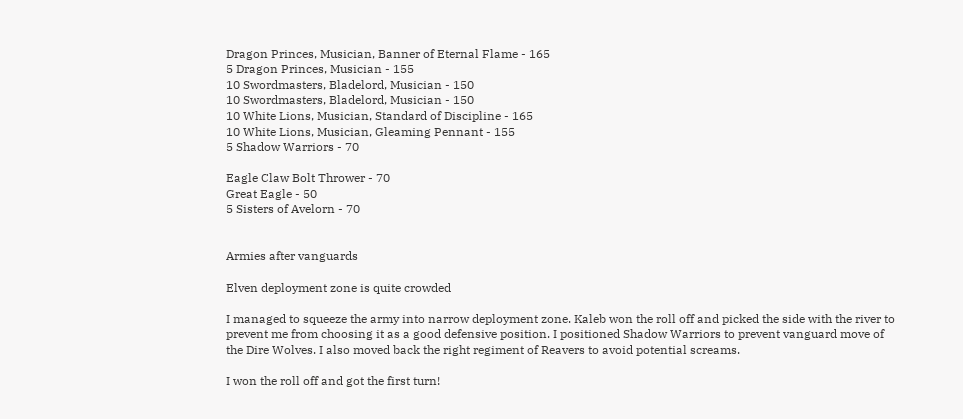Dragon Princes, Musician, Banner of Eternal Flame - 165
5 Dragon Princes, Musician - 155
10 Swordmasters, Bladelord, Musician - 150
10 Swordmasters, Bladelord, Musician - 150
10 White Lions, Musician, Standard of Discipline - 165
10 White Lions, Musician, Gleaming Pennant - 155
5 Shadow Warriors - 70

Eagle Claw Bolt Thrower - 70
Great Eagle - 50
5 Sisters of Avelorn - 70


Armies after vanguards

Elven deployment zone is quite crowded

I managed to squeeze the army into narrow deployment zone. Kaleb won the roll off and picked the side with the river to prevent me from choosing it as a good defensive position. I positioned Shadow Warriors to prevent vanguard move of the Dire Wolves. I also moved back the right regiment of Reavers to avoid potential screams.

I won the roll off and got the first turn!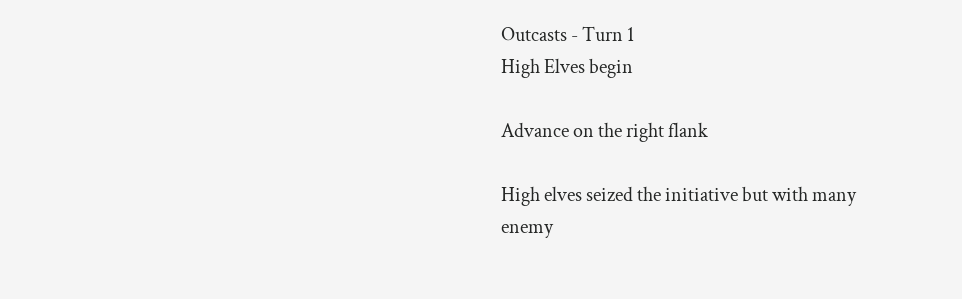Outcasts - Turn 1
High Elves begin

Advance on the right flank

High elves seized the initiative but with many enemy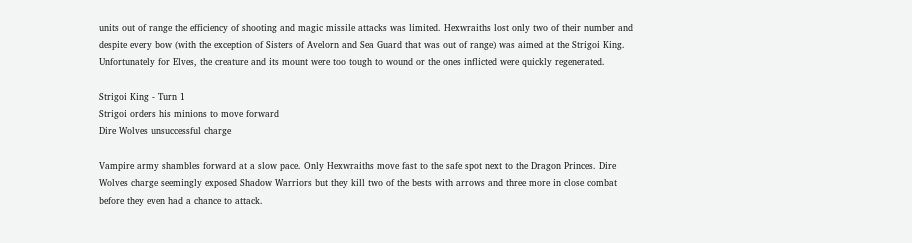units out of range the efficiency of shooting and magic missile attacks was limited. Hexwraiths lost only two of their number and despite every bow (with the exception of Sisters of Avelorn and Sea Guard that was out of range) was aimed at the Strigoi King. Unfortunately for Elves, the creature and its mount were too tough to wound or the ones inflicted were quickly regenerated.

Strigoi King - Turn 1
Strigoi orders his minions to move forward
Dire Wolves unsuccessful charge

Vampire army shambles forward at a slow pace. Only Hexwraiths move fast to the safe spot next to the Dragon Princes. Dire Wolves charge seemingly exposed Shadow Warriors but they kill two of the bests with arrows and three more in close combat before they even had a chance to attack.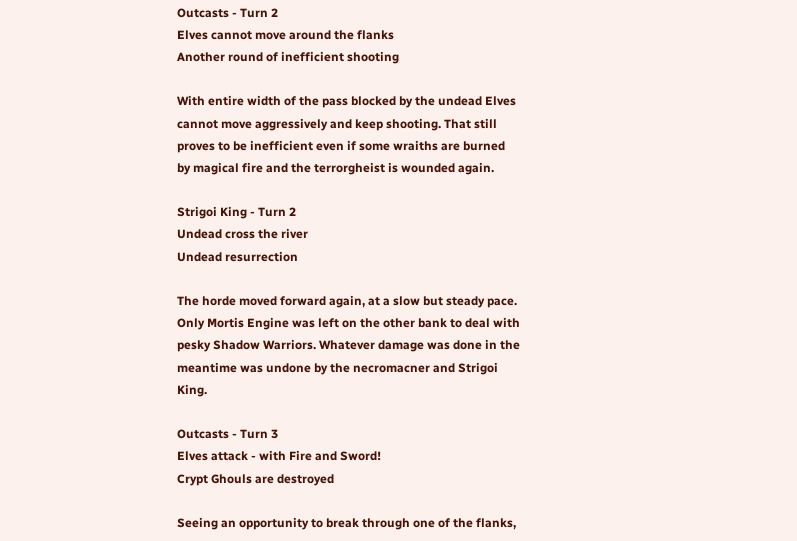Outcasts - Turn 2
Elves cannot move around the flanks
Another round of inefficient shooting

With entire width of the pass blocked by the undead Elves cannot move aggressively and keep shooting. That still proves to be inefficient even if some wraiths are burned by magical fire and the terrorgheist is wounded again.

Strigoi King - Turn 2
Undead cross the river
Undead resurrection

The horde moved forward again, at a slow but steady pace. Only Mortis Engine was left on the other bank to deal with pesky Shadow Warriors. Whatever damage was done in the meantime was undone by the necromacner and Strigoi King.

Outcasts - Turn 3
Elves attack - with Fire and Sword!
Crypt Ghouls are destroyed

Seeing an opportunity to break through one of the flanks,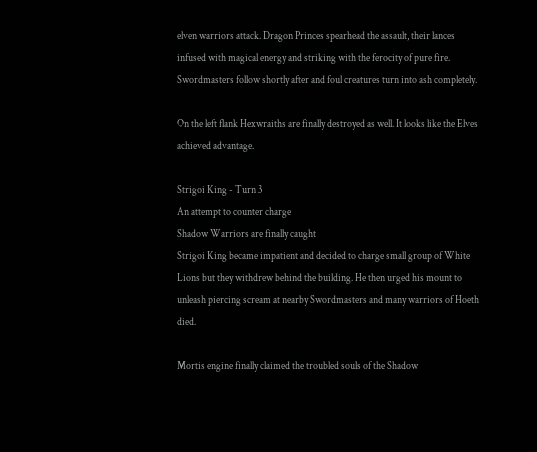elven warriors attack. Dragon Princes spearhead the assault, their lances infused with magical energy and striking with the ferocity of pure fire. Swordmasters follow shortly after and foul creatures turn into ash completely.

On the left flank Hexwraiths are finally destroyed as well. It looks like the Elves achieved advantage.

Strigoi King - Turn 3
An attempt to counter charge
Shadow Warriors are finally caught
Strigoi King became impatient and decided to charge small group of White Lions but they withdrew behind the building. He then urged his mount to unleash piercing scream at nearby Swordmasters and many warriors of Hoeth died.

Mortis engine finally claimed the troubled souls of the Shadow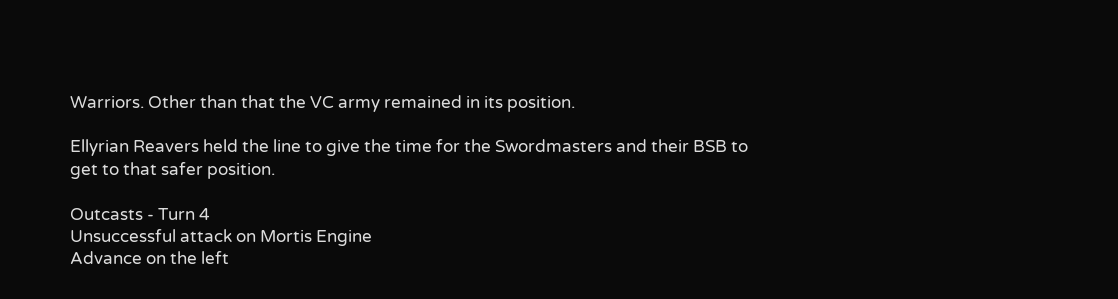Warriors. Other than that the VC army remained in its position.

Ellyrian Reavers held the line to give the time for the Swordmasters and their BSB to get to that safer position.

Outcasts - Turn 4
Unsuccessful attack on Mortis Engine
Advance on the left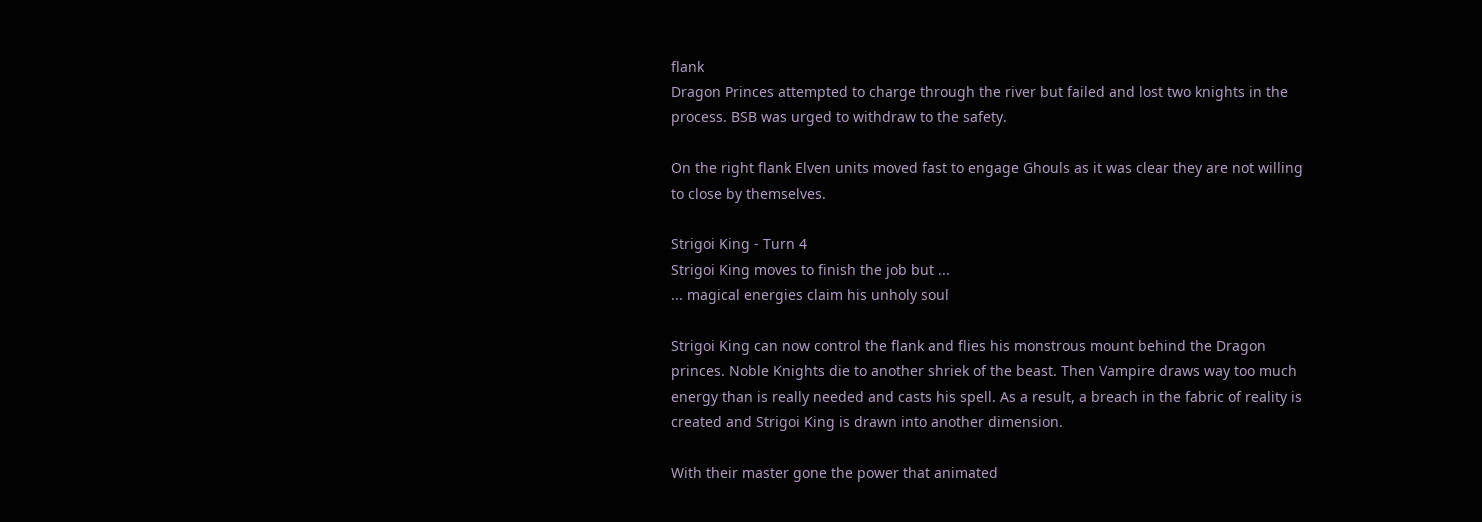flank
Dragon Princes attempted to charge through the river but failed and lost two knights in the process. BSB was urged to withdraw to the safety.

On the right flank Elven units moved fast to engage Ghouls as it was clear they are not willing to close by themselves.

Strigoi King - Turn 4
Strigoi King moves to finish the job but ...
... magical energies claim his unholy soul

Strigoi King can now control the flank and flies his monstrous mount behind the Dragon princes. Noble Knights die to another shriek of the beast. Then Vampire draws way too much energy than is really needed and casts his spell. As a result, a breach in the fabric of reality is created and Strigoi King is drawn into another dimension.

With their master gone the power that animated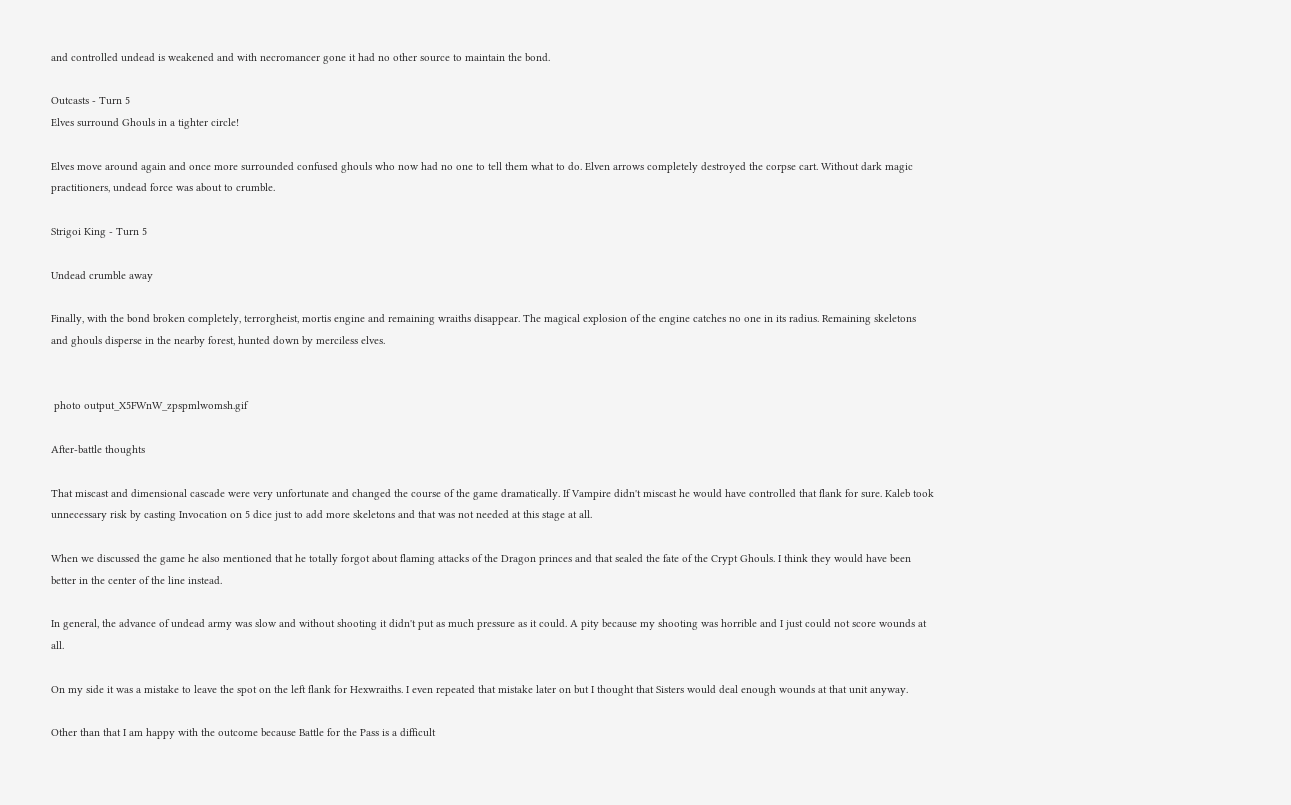and controlled undead is weakened and with necromancer gone it had no other source to maintain the bond.

Outcasts - Turn 5
Elves surround Ghouls in a tighter circle!

Elves move around again and once more surrounded confused ghouls who now had no one to tell them what to do. Elven arrows completely destroyed the corpse cart. Without dark magic practitioners, undead force was about to crumble.

Strigoi King - Turn 5

Undead crumble away

Finally, with the bond broken completely, terrorgheist, mortis engine and remaining wraiths disappear. The magical explosion of the engine catches no one in its radius. Remaining skeletons and ghouls disperse in the nearby forest, hunted down by merciless elves.


 photo output_X5FWnW_zpspmlwomsh.gif

After-battle thoughts

That miscast and dimensional cascade were very unfortunate and changed the course of the game dramatically. If Vampire didn't miscast he would have controlled that flank for sure. Kaleb took unnecessary risk by casting Invocation on 5 dice just to add more skeletons and that was not needed at this stage at all.

When we discussed the game he also mentioned that he totally forgot about flaming attacks of the Dragon princes and that sealed the fate of the Crypt Ghouls. I think they would have been better in the center of the line instead.

In general, the advance of undead army was slow and without shooting it didn't put as much pressure as it could. A pity because my shooting was horrible and I just could not score wounds at all.

On my side it was a mistake to leave the spot on the left flank for Hexwraiths. I even repeated that mistake later on but I thought that Sisters would deal enough wounds at that unit anyway.

Other than that I am happy with the outcome because Battle for the Pass is a difficult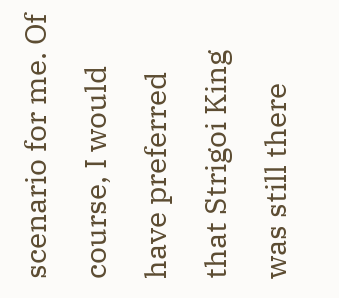scenario for me. Of course, I would have preferred that Strigoi King was still there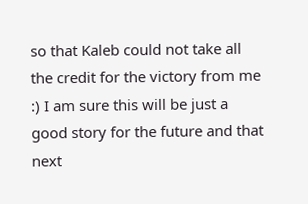so that Kaleb could not take all the credit for the victory from me :) I am sure this will be just a good story for the future and that next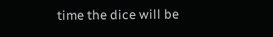time the dice will be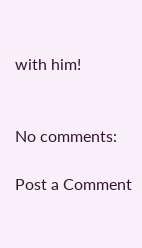with him!


No comments:

Post a Comment